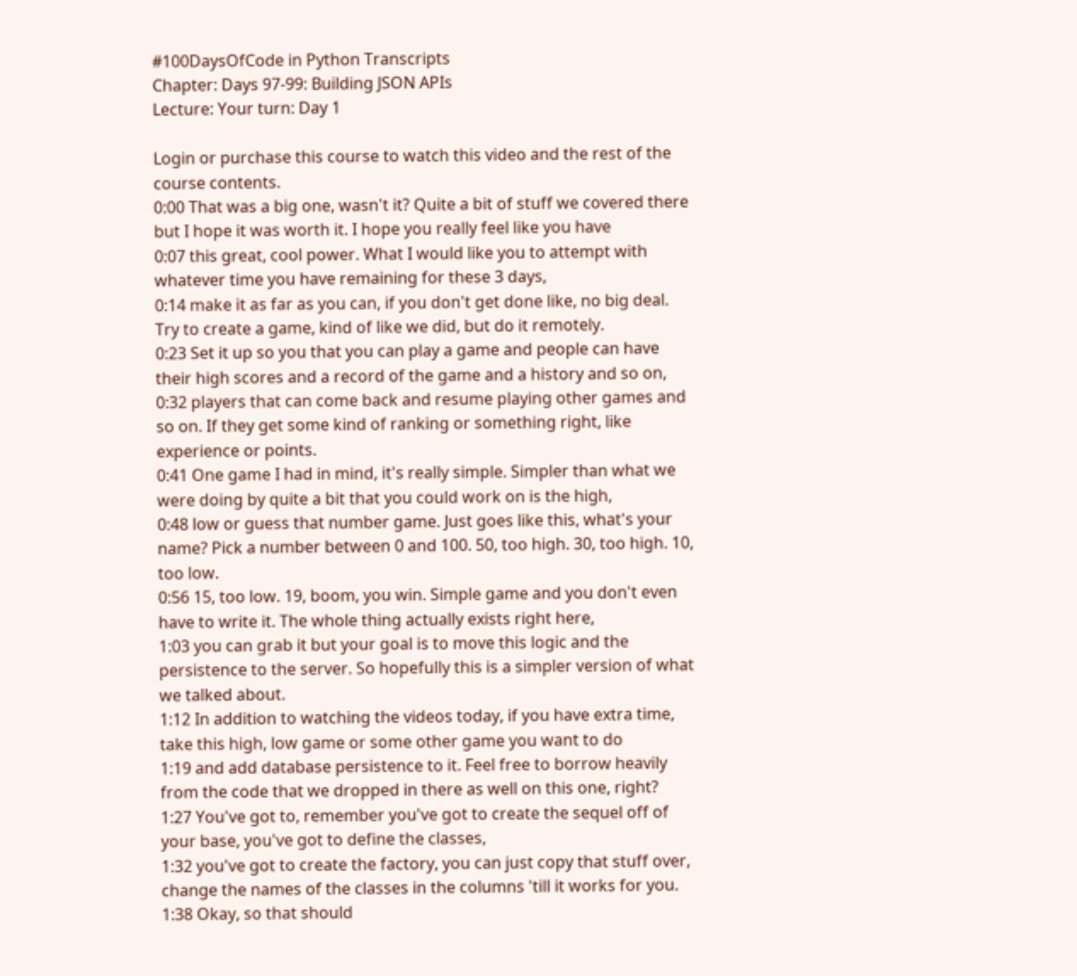#100DaysOfCode in Python Transcripts
Chapter: Days 97-99: Building JSON APIs
Lecture: Your turn: Day 1

Login or purchase this course to watch this video and the rest of the course contents.
0:00 That was a big one, wasn't it? Quite a bit of stuff we covered there but I hope it was worth it. I hope you really feel like you have
0:07 this great, cool power. What I would like you to attempt with whatever time you have remaining for these 3 days,
0:14 make it as far as you can, if you don't get done like, no big deal. Try to create a game, kind of like we did, but do it remotely.
0:23 Set it up so you that you can play a game and people can have their high scores and a record of the game and a history and so on,
0:32 players that can come back and resume playing other games and so on. If they get some kind of ranking or something right, like experience or points.
0:41 One game I had in mind, it's really simple. Simpler than what we were doing by quite a bit that you could work on is the high,
0:48 low or guess that number game. Just goes like this, what's your name? Pick a number between 0 and 100. 50, too high. 30, too high. 10, too low.
0:56 15, too low. 19, boom, you win. Simple game and you don't even have to write it. The whole thing actually exists right here,
1:03 you can grab it but your goal is to move this logic and the persistence to the server. So hopefully this is a simpler version of what we talked about.
1:12 In addition to watching the videos today, if you have extra time, take this high, low game or some other game you want to do
1:19 and add database persistence to it. Feel free to borrow heavily from the code that we dropped in there as well on this one, right?
1:27 You've got to, remember you've got to create the sequel off of your base, you've got to define the classes,
1:32 you've got to create the factory, you can just copy that stuff over, change the names of the classes in the columns 'till it works for you.
1:38 Okay, so that should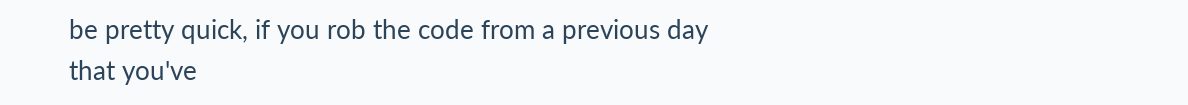be pretty quick, if you rob the code from a previous day that you've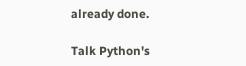already done.

Talk Python's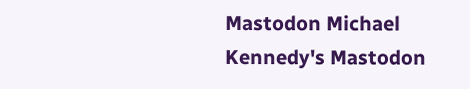Mastodon Michael Kennedy's Mastodon